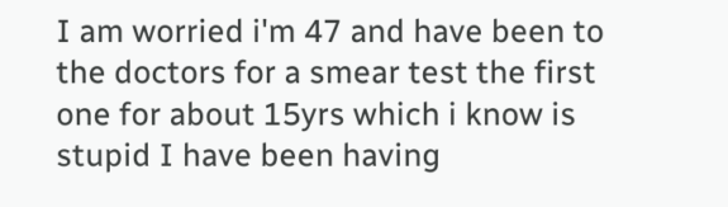I am worried i'm 47 and have been to the doctors for a smear test the first one for about 15yrs which i know is stupid I have been having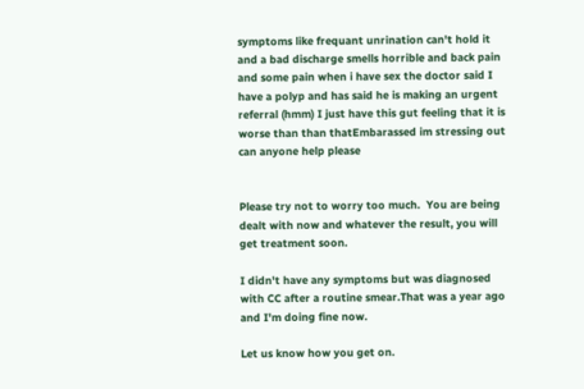symptoms like frequant unrination can't hold it and a bad discharge smells horrible and back pain and some pain when i have sex the doctor said I have a polyp and has said he is making an urgent referral (hmm) I just have this gut feeling that it is worse than than thatEmbarassed im stressing out can anyone help please


Please try not to worry too much.  You are being dealt with now and whatever the result, you will get treatment soon.

I didn't have any symptoms but was diagnosed with CC after a routine smear.That was a year ago and I'm doing fine now.

Let us know how you get on.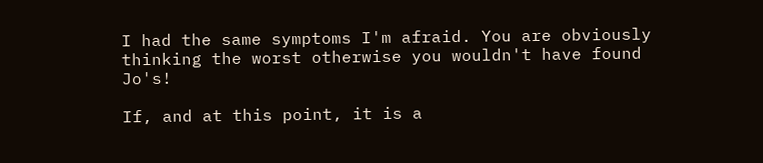I had the same symptoms I'm afraid. You are obviously thinking the worst otherwise you wouldn't have found Jo's!

If, and at this point, it is a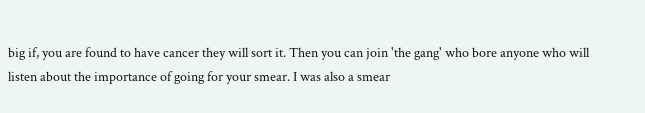big if, you are found to have cancer they will sort it. Then you can join 'the gang' who bore anyone who will listen about the importance of going for your smear. I was also a smear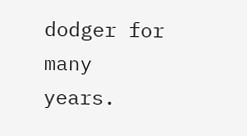dodger for many years.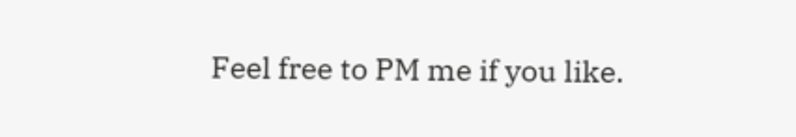Feel free to PM me if you like.